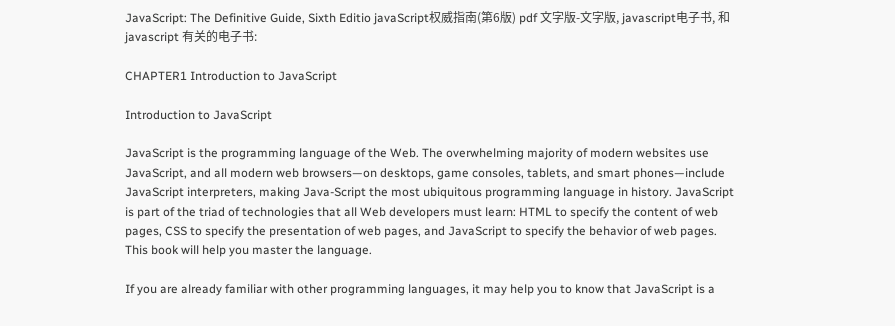JavaScript: The Definitive Guide, Sixth Editio javaScript权威指南(第6版) pdf 文字版-文字版, javascript电子书, 和javascript 有关的电子书:

CHAPTER1 Introduction to JavaScript

Introduction to JavaScript

JavaScript is the programming language of the Web. The overwhelming majority of modern websites use JavaScript, and all modern web browsers—on desktops, game consoles, tablets, and smart phones—include JavaScript interpreters, making Java-Script the most ubiquitous programming language in history. JavaScript is part of the triad of technologies that all Web developers must learn: HTML to specify the content of web pages, CSS to specify the presentation of web pages, and JavaScript to specify the behavior of web pages. This book will help you master the language.

If you are already familiar with other programming languages, it may help you to know that JavaScript is a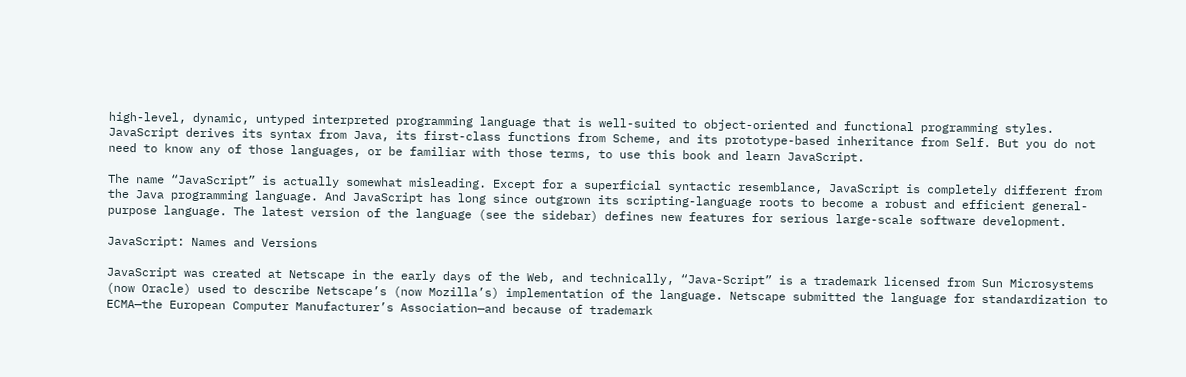high-level, dynamic, untyped interpreted programming language that is well-suited to object-oriented and functional programming styles. JavaScript derives its syntax from Java, its first-class functions from Scheme, and its prototype-based inheritance from Self. But you do not need to know any of those languages, or be familiar with those terms, to use this book and learn JavaScript.

The name “JavaScript” is actually somewhat misleading. Except for a superficial syntactic resemblance, JavaScript is completely different from the Java programming language. And JavaScript has long since outgrown its scripting-language roots to become a robust and efficient general-purpose language. The latest version of the language (see the sidebar) defines new features for serious large-scale software development.

JavaScript: Names and Versions

JavaScript was created at Netscape in the early days of the Web, and technically, “Java-Script” is a trademark licensed from Sun Microsystems (now Oracle) used to describe Netscape’s (now Mozilla’s) implementation of the language. Netscape submitted the language for standardization to ECMA—the European Computer Manufacturer’s Association—and because of trademark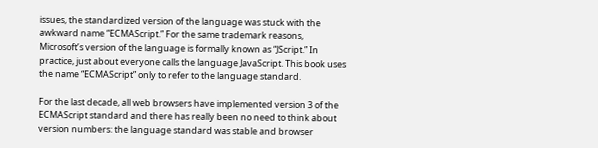issues, the standardized version of the language was stuck with the awkward name “ECMAScript.” For the same trademark reasons, Microsoft’s version of the language is formally known as “JScript.” In practice, just about everyone calls the language JavaScript. This book uses the name “ECMAScript” only to refer to the language standard.

For the last decade, all web browsers have implemented version 3 of the ECMAScript standard and there has really been no need to think about version numbers: the language standard was stable and browser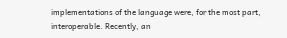implementations of the language were, for the most part, interoperable. Recently, an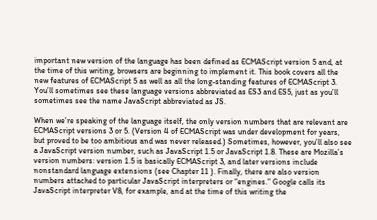important new version of the language has been defined as ECMAScript version 5 and, at the time of this writing, browsers are beginning to implement it. This book covers all the new features of ECMAScript 5 as well as all the long-standing features of ECMAScript 3. You’ll sometimes see these language versions abbreviated as ES3 and ES5, just as you’ll sometimes see the name JavaScript abbreviated as JS.

When we’re speaking of the language itself, the only version numbers that are relevant are ECMAScript versions 3 or 5. (Version 4 of ECMAScript was under development for years, but proved to be too ambitious and was never released.) Sometimes, however, you’ll also see a JavaScript version number, such as JavaScript 1.5 or JavaScript 1.8. These are Mozilla’s version numbers: version 1.5 is basically ECMAScript 3, and later versions include nonstandard language extensions (see Chapter 11 ). Finally, there are also version numbers attached to particular JavaScript interpreters or “engines.” Google calls its JavaScript interpreter V8, for example, and at the time of this writing the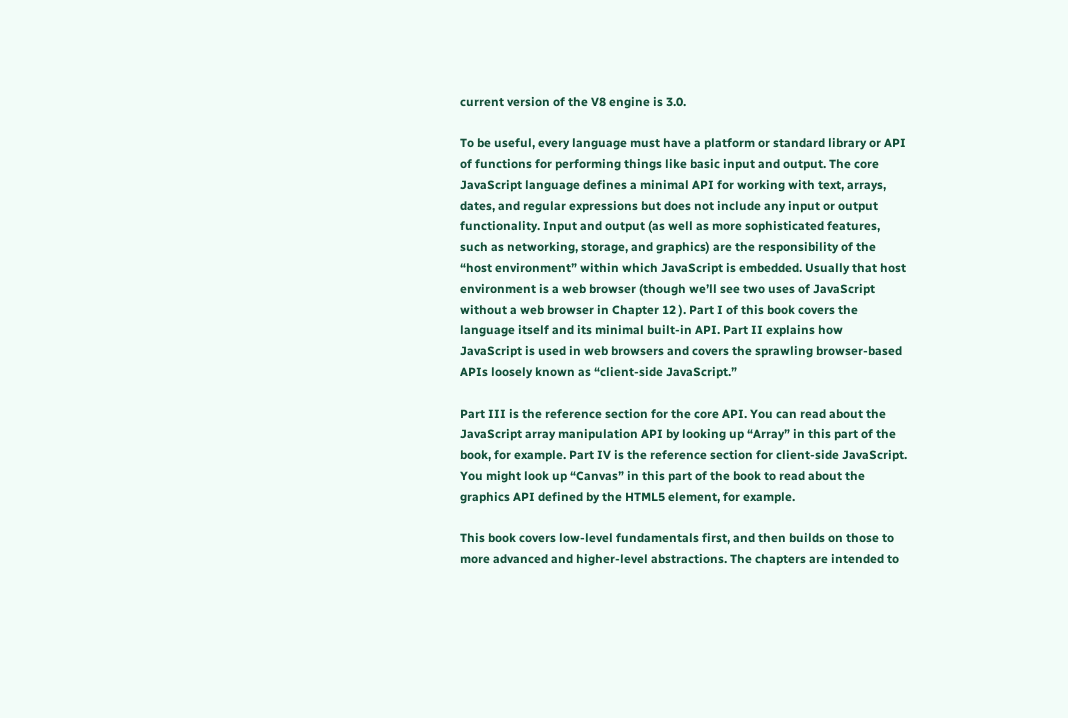current version of the V8 engine is 3.0.

To be useful, every language must have a platform or standard library or API of functions for performing things like basic input and output. The core JavaScript language defines a minimal API for working with text, arrays, dates, and regular expressions but does not include any input or output functionality. Input and output (as well as more sophisticated features, such as networking, storage, and graphics) are the responsibility of the “host environment” within which JavaScript is embedded. Usually that host environment is a web browser (though we’ll see two uses of JavaScript without a web browser in Chapter 12 ). Part I of this book covers the language itself and its minimal built-in API. Part II explains how JavaScript is used in web browsers and covers the sprawling browser-based APIs loosely known as “client-side JavaScript.”

Part III is the reference section for the core API. You can read about the JavaScript array manipulation API by looking up “Array” in this part of the book, for example. Part IV is the reference section for client-side JavaScript. You might look up “Canvas” in this part of the book to read about the graphics API defined by the HTML5 element, for example.

This book covers low-level fundamentals first, and then builds on those to more advanced and higher-level abstractions. The chapters are intended to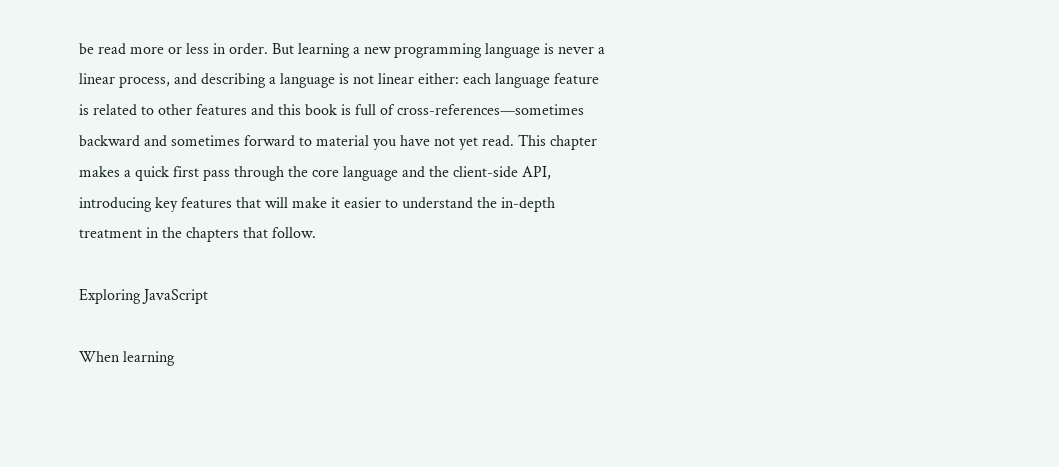be read more or less in order. But learning a new programming language is never a linear process, and describing a language is not linear either: each language feature is related to other features and this book is full of cross-references—sometimes backward and sometimes forward to material you have not yet read. This chapter makes a quick first pass through the core language and the client-side API, introducing key features that will make it easier to understand the in-depth treatment in the chapters that follow.

Exploring JavaScript

When learning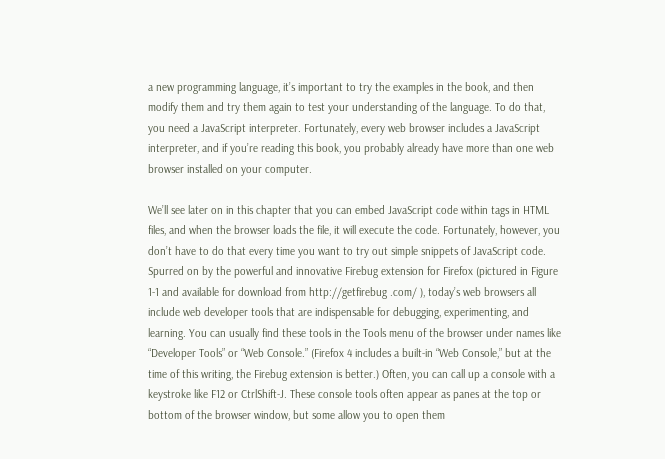a new programming language, it’s important to try the examples in the book, and then modify them and try them again to test your understanding of the language. To do that, you need a JavaScript interpreter. Fortunately, every web browser includes a JavaScript interpreter, and if you’re reading this book, you probably already have more than one web browser installed on your computer.

We’ll see later on in this chapter that you can embed JavaScript code within tags in HTML files, and when the browser loads the file, it will execute the code. Fortunately, however, you don’t have to do that every time you want to try out simple snippets of JavaScript code. Spurred on by the powerful and innovative Firebug extension for Firefox (pictured in Figure 1-1 and available for download from http://getfirebug .com/ ), today’s web browsers all include web developer tools that are indispensable for debugging, experimenting, and learning. You can usually find these tools in the Tools menu of the browser under names like “Developer Tools” or “Web Console.” (Firefox 4 includes a built-in “Web Console,” but at the time of this writing, the Firebug extension is better.) Often, you can call up a console with a keystroke like F12 or CtrlShift-J. These console tools often appear as panes at the top or bottom of the browser window, but some allow you to open them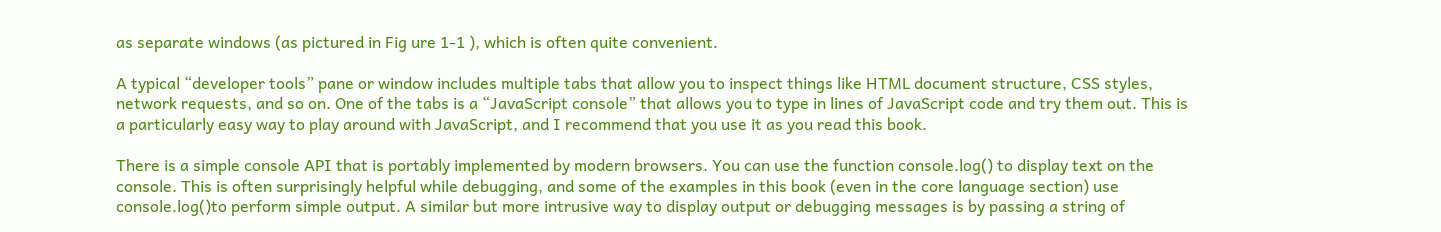as separate windows (as pictured in Fig ure 1-1 ), which is often quite convenient.

A typical “developer tools” pane or window includes multiple tabs that allow you to inspect things like HTML document structure, CSS styles, network requests, and so on. One of the tabs is a “JavaScript console” that allows you to type in lines of JavaScript code and try them out. This is a particularly easy way to play around with JavaScript, and I recommend that you use it as you read this book.

There is a simple console API that is portably implemented by modern browsers. You can use the function console.log() to display text on the console. This is often surprisingly helpful while debugging, and some of the examples in this book (even in the core language section) use console.log()to perform simple output. A similar but more intrusive way to display output or debugging messages is by passing a string of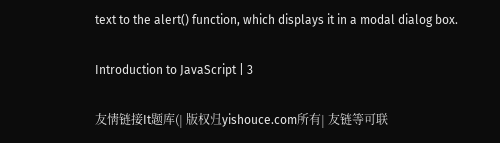text to the alert() function, which displays it in a modal dialog box.

Introduction to JavaScript | 3

友情链接It题库(| 版权归yishouce.com所有| 友链等可联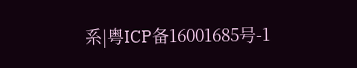系|粤ICP备16001685号-1